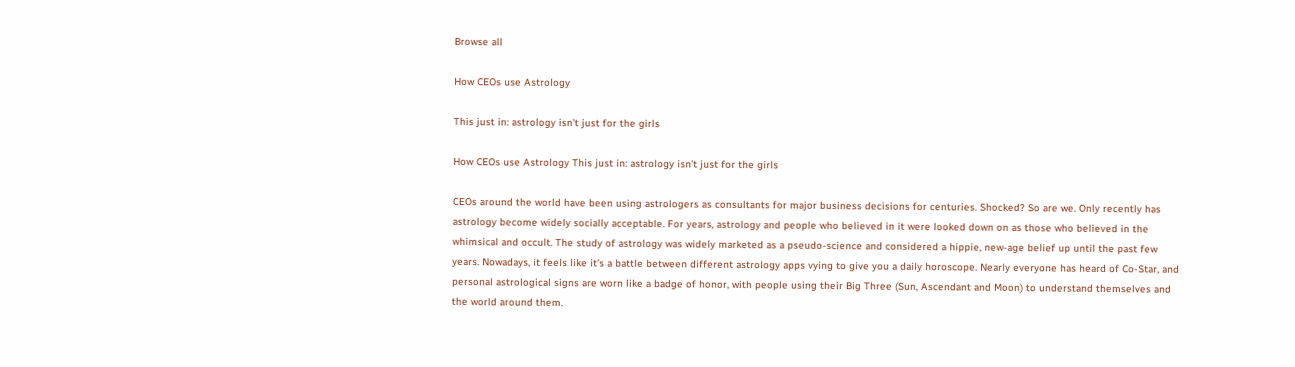Browse all

How CEOs use Astrology

This just in: astrology isn’t just for the girls

How CEOs use Astrology This just in: astrology isn’t just for the girls

CEOs around the world have been using astrologers as consultants for major business decisions for centuries. Shocked? So are we. Only recently has astrology become widely socially acceptable. For years, astrology and people who believed in it were looked down on as those who believed in the whimsical and occult. The study of astrology was widely marketed as a pseudo-science and considered a hippie, new-age belief up until the past few years. Nowadays, it feels like it’s a battle between different astrology apps vying to give you a daily horoscope. Nearly everyone has heard of Co-Star, and personal astrological signs are worn like a badge of honor, with people using their Big Three (Sun, Ascendant and Moon) to understand themselves and the world around them.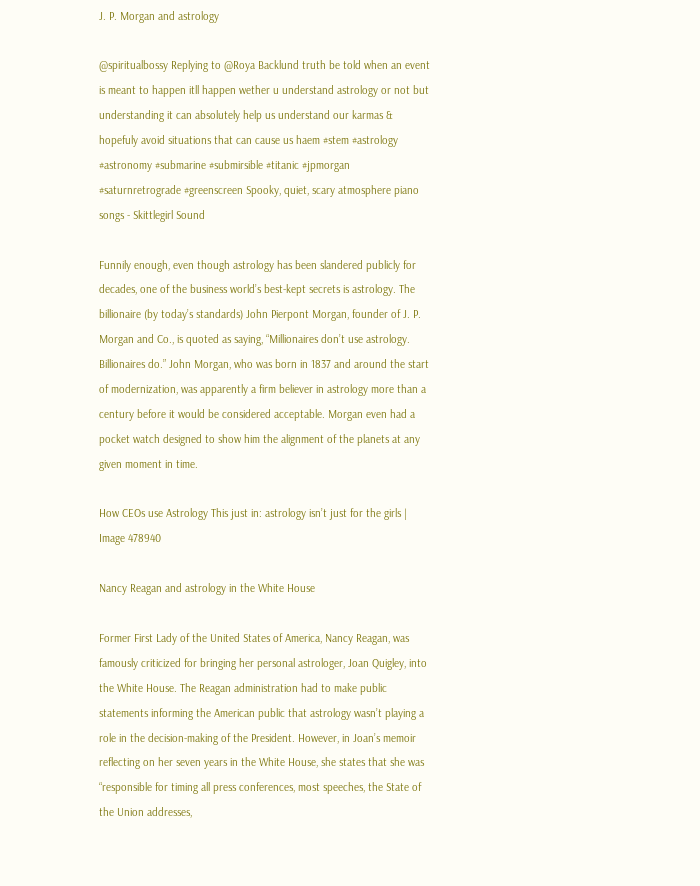J. P. Morgan and astrology

@spiritualbossy Replying to @Roya Backlund truth be told when an event is meant to happen itll happen wether u understand astrology or not but understanding it can absolutely help us understand our karmas & hopefuly avoid situations that can cause us haem #stem #astrology #astronomy #submarine #submirsible #titanic #jpmorgan #saturnretrograde #greenscreen Spooky, quiet, scary atmosphere piano songs - Skittlegirl Sound

Funnily enough, even though astrology has been slandered publicly for decades, one of the business world’s best-kept secrets is astrology. The billionaire (by today’s standards) John Pierpont Morgan, founder of J. P. Morgan and Co., is quoted as saying, “Millionaires don’t use astrology. Billionaires do.” John Morgan, who was born in 1837 and around the start of modernization, was apparently a firm believer in astrology more than a century before it would be considered acceptable. Morgan even had a pocket watch designed to show him the alignment of the planets at any given moment in time.

How CEOs use Astrology This just in: astrology isn’t just for the girls | Image 478940

Nancy Reagan and astrology in the White House

Former First Lady of the United States of America, Nancy Reagan, was famously criticized for bringing her personal astrologer, Joan Quigley, into the White House. The Reagan administration had to make public statements informing the American public that astrology wasn’t playing a role in the decision-making of the President. However, in Joan’s memoir reflecting on her seven years in the White House, she states that she was “responsible for timing all press conferences, most speeches, the State of the Union addresses,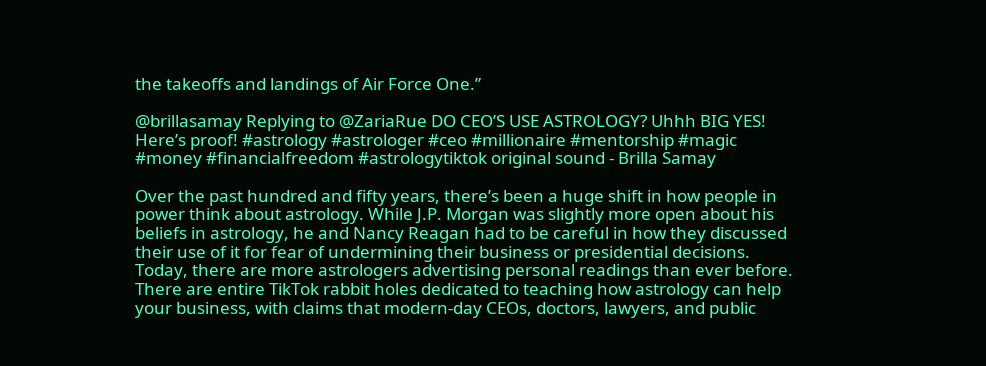the takeoffs and landings of Air Force One.”

@brillasamay Replying to @ZariaRue DO CEO’S USE ASTROLOGY? Uhhh BIG YES! Here’s proof! #astrology #astrologer #ceo #millionaire #mentorship #magic #money #financialfreedom #astrologytiktok original sound - Brilla Samay

Over the past hundred and fifty years, there’s been a huge shift in how people in power think about astrology. While J.P. Morgan was slightly more open about his beliefs in astrology, he and Nancy Reagan had to be careful in how they discussed their use of it for fear of undermining their business or presidential decisions. Today, there are more astrologers advertising personal readings than ever before. There are entire TikTok rabbit holes dedicated to teaching how astrology can help your business, with claims that modern-day CEOs, doctors, lawyers, and public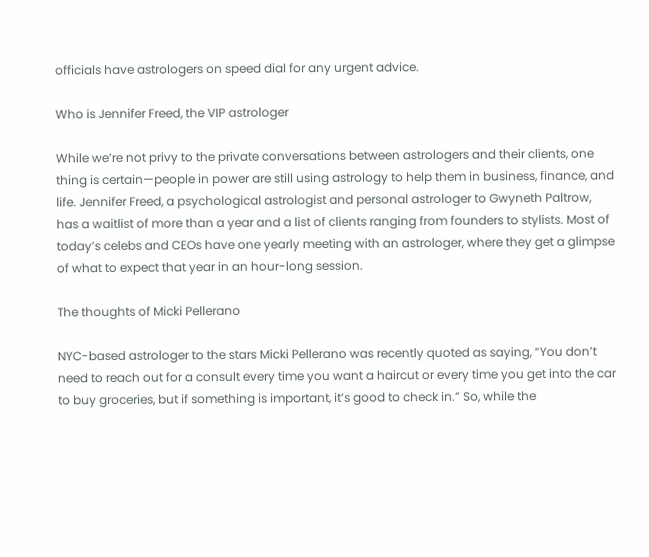officials have astrologers on speed dial for any urgent advice.

Who is Jennifer Freed, the VIP astrologer

While we’re not privy to the private conversations between astrologers and their clients, one thing is certain—people in power are still using astrology to help them in business, finance, and life. Jennifer Freed, a psychological astrologist and personal astrologer to Gwyneth Paltrow, has a waitlist of more than a year and a list of clients ranging from founders to stylists. Most of today’s celebs and CEOs have one yearly meeting with an astrologer, where they get a glimpse of what to expect that year in an hour-long session.

The thoughts of Micki Pellerano

NYC-based astrologer to the stars Micki Pellerano was recently quoted as saying, “You don’t need to reach out for a consult every time you want a haircut or every time you get into the car to buy groceries, but if something is important, it’s good to check in.” So, while the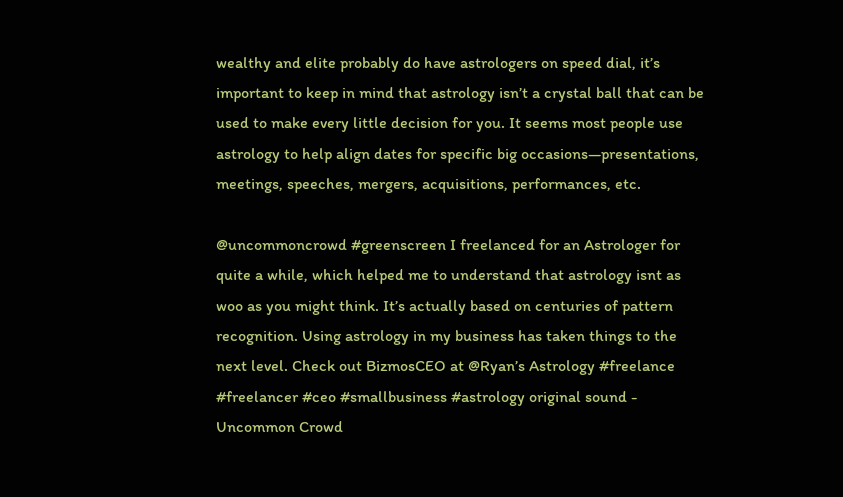wealthy and elite probably do have astrologers on speed dial, it’s important to keep in mind that astrology isn’t a crystal ball that can be used to make every little decision for you. It seems most people use astrology to help align dates for specific big occasions—presentations, meetings, speeches, mergers, acquisitions, performances, etc.

@uncommoncrowd #greenscreen I freelanced for an Astrologer for quite a while, which helped me to understand that astrology isnt as woo as you might think. It’s actually based on centuries of pattern recognition. Using astrology in my business has taken things to the next level. Check out BizmosCEO at @Ryan’s Astrology #freelance #freelancer #ceo #smallbusiness #astrology original sound - Uncommon Crowd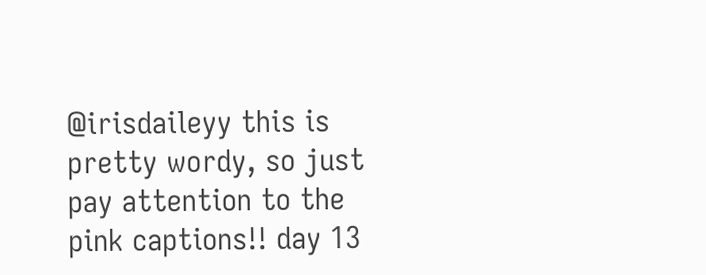@irisdaileyy this is pretty wordy, so just pay attention to the pink captions!! day 13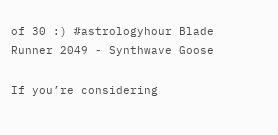of 30 :) #astrologyhour Blade Runner 2049 - Synthwave Goose

If you’re considering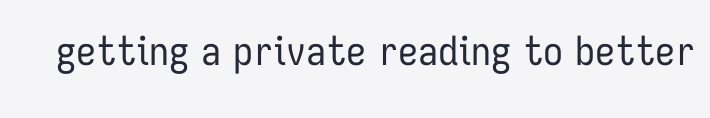getting a private reading to better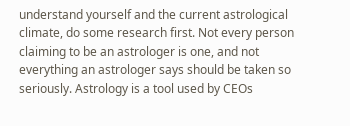understand yourself and the current astrological climate, do some research first. Not every person claiming to be an astrologer is one, and not everything an astrologer says should be taken so seriously. Astrology is a tool used by CEOs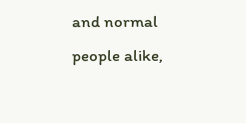and normal people alike,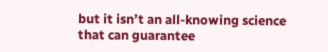but it isn’t an all-knowing science that can guarantee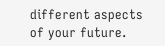different aspects of your future.